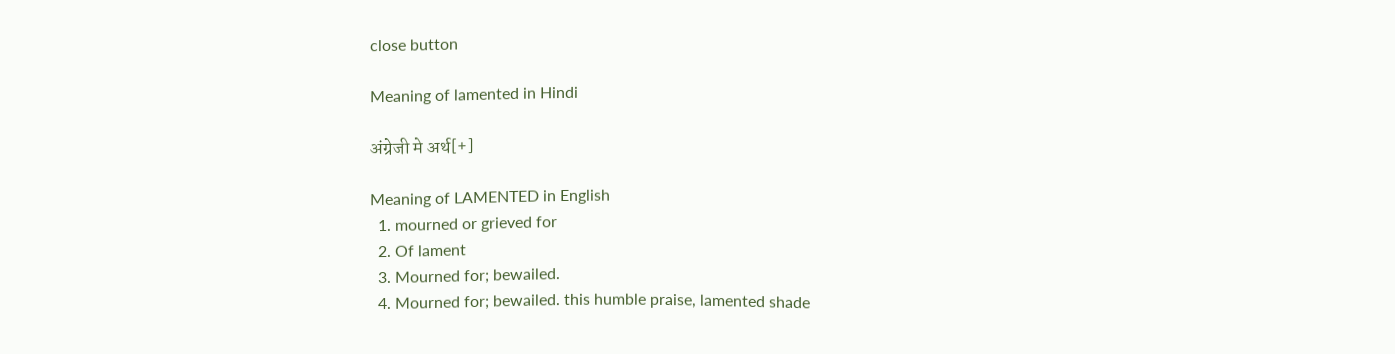close button

Meaning of lamented in Hindi

अंग्रेजी मे अर्थ[+]

Meaning of LAMENTED in English
  1. mourned or grieved for
  2. Of lament
  3. Mourned for; bewailed.
  4. Mourned for; bewailed. this humble praise, lamented shade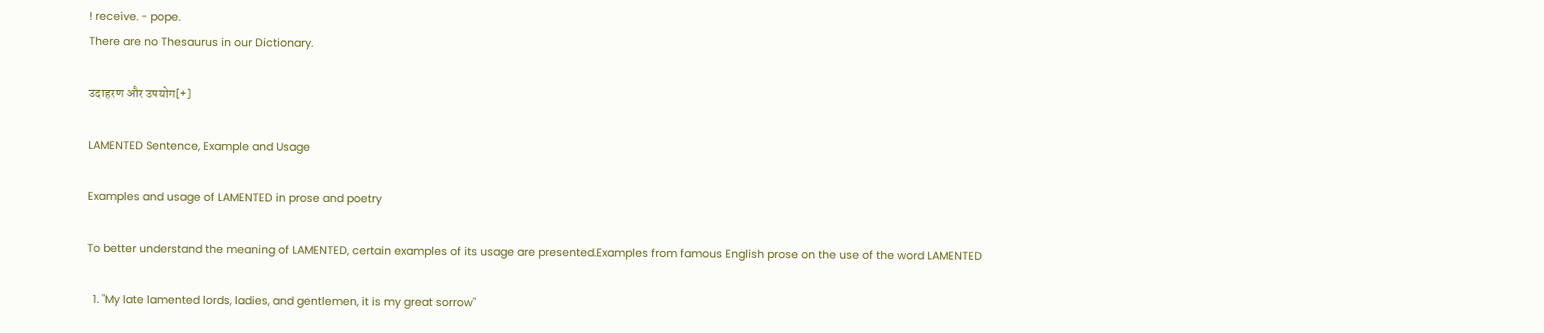! receive. - pope.
There are no Thesaurus in our Dictionary.

उदाहरण और उपयोग[+]

LAMENTED Sentence, Example and Usage

Examples and usage of LAMENTED in prose and poetry

To better understand the meaning of LAMENTED, certain examples of its usage are presented.Examples from famous English prose on the use of the word LAMENTED

  1. "My late lamented lords, ladies, and gentlemen, it is my great sorrow"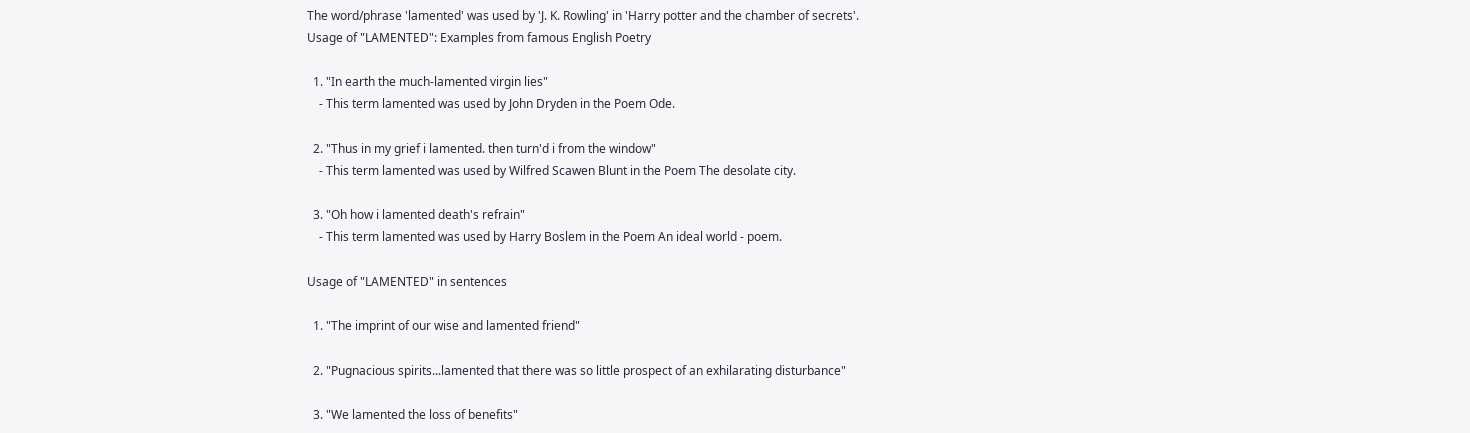The word/phrase 'lamented' was used by 'J. K. Rowling' in 'Harry potter and the chamber of secrets'.
Usage of "LAMENTED": Examples from famous English Poetry

  1. "In earth the much-lamented virgin lies"
    - This term lamented was used by John Dryden in the Poem Ode.

  2. "Thus in my grief i lamented. then turn'd i from the window"
    - This term lamented was used by Wilfred Scawen Blunt in the Poem The desolate city.

  3. "Oh how i lamented death's refrain"
    - This term lamented was used by Harry Boslem in the Poem An ideal world - poem.

Usage of "LAMENTED" in sentences

  1. "The imprint of our wise and lamented friend"

  2. "Pugnacious spirits...lamented that there was so little prospect of an exhilarating disturbance"

  3. "We lamented the loss of benefits"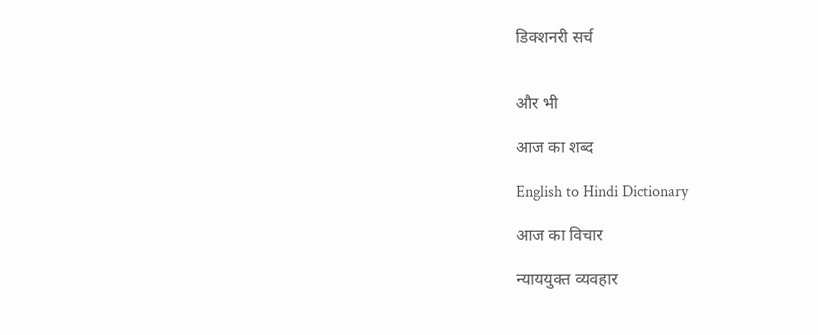डिक्शनरी सर्च


और भी

आज का शब्द

English to Hindi Dictionary

आज का विचार

न्याययुक्त व्यवहार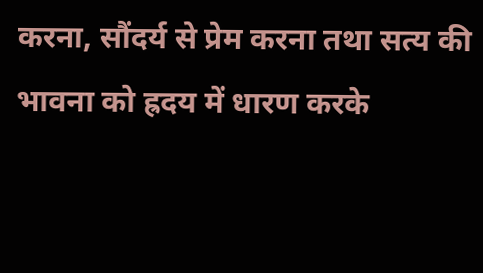करना, सौंदर्य से प्रेम करना तथा सत्य की भावना को ह्रदय में धारण करके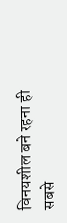विनयशील बने रहना ही सबसे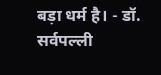बड़ा धर्म है। - डॉ. सर्वपल्ली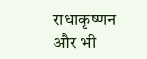राधाकृष्णन
और भी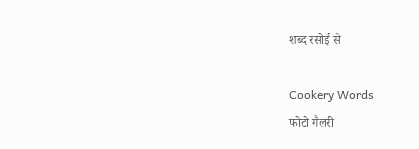शब्द रसोई से

Cookery Words
फोटो गैलरी